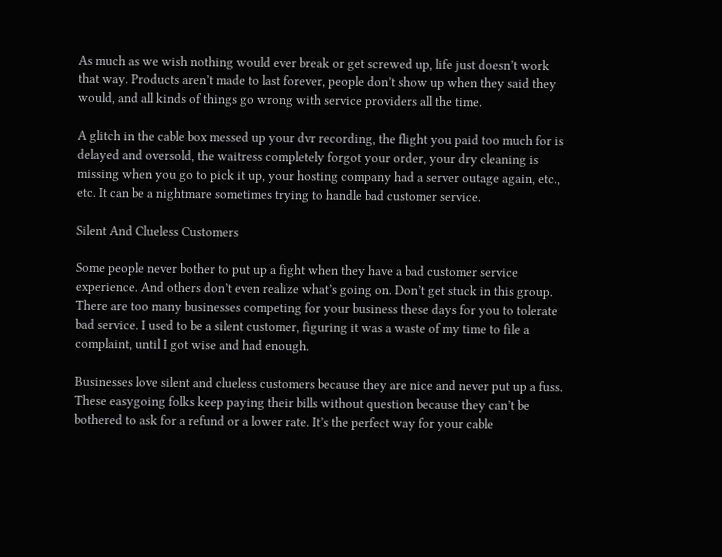As much as we wish nothing would ever break or get screwed up, life just doesn’t work that way. Products aren’t made to last forever, people don’t show up when they said they would, and all kinds of things go wrong with service providers all the time.

A glitch in the cable box messed up your dvr recording, the flight you paid too much for is delayed and oversold, the waitress completely forgot your order, your dry cleaning is missing when you go to pick it up, your hosting company had a server outage again, etc., etc. It can be a nightmare sometimes trying to handle bad customer service.

Silent And Clueless Customers

Some people never bother to put up a fight when they have a bad customer service experience. And others don’t even realize what’s going on. Don’t get stuck in this group. There are too many businesses competing for your business these days for you to tolerate bad service. I used to be a silent customer, figuring it was a waste of my time to file a complaint, until I got wise and had enough.

Businesses love silent and clueless customers because they are nice and never put up a fuss. These easygoing folks keep paying their bills without question because they can’t be bothered to ask for a refund or a lower rate. It’s the perfect way for your cable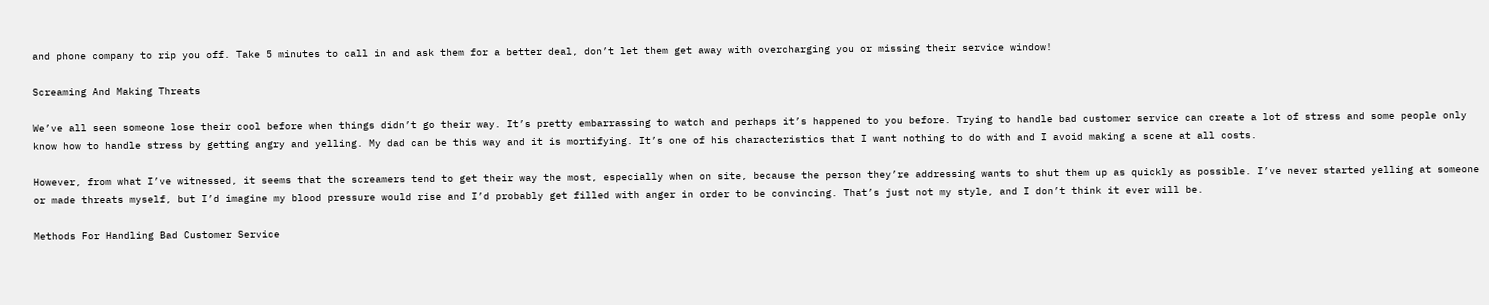and phone company to rip you off. Take 5 minutes to call in and ask them for a better deal, don’t let them get away with overcharging you or missing their service window!

Screaming And Making Threats

We’ve all seen someone lose their cool before when things didn’t go their way. It’s pretty embarrassing to watch and perhaps it’s happened to you before. Trying to handle bad customer service can create a lot of stress and some people only know how to handle stress by getting angry and yelling. My dad can be this way and it is mortifying. It’s one of his characteristics that I want nothing to do with and I avoid making a scene at all costs.

However, from what I’ve witnessed, it seems that the screamers tend to get their way the most, especially when on site, because the person they’re addressing wants to shut them up as quickly as possible. I’ve never started yelling at someone or made threats myself, but I’d imagine my blood pressure would rise and I’d probably get filled with anger in order to be convincing. That’s just not my style, and I don’t think it ever will be.

Methods For Handling Bad Customer Service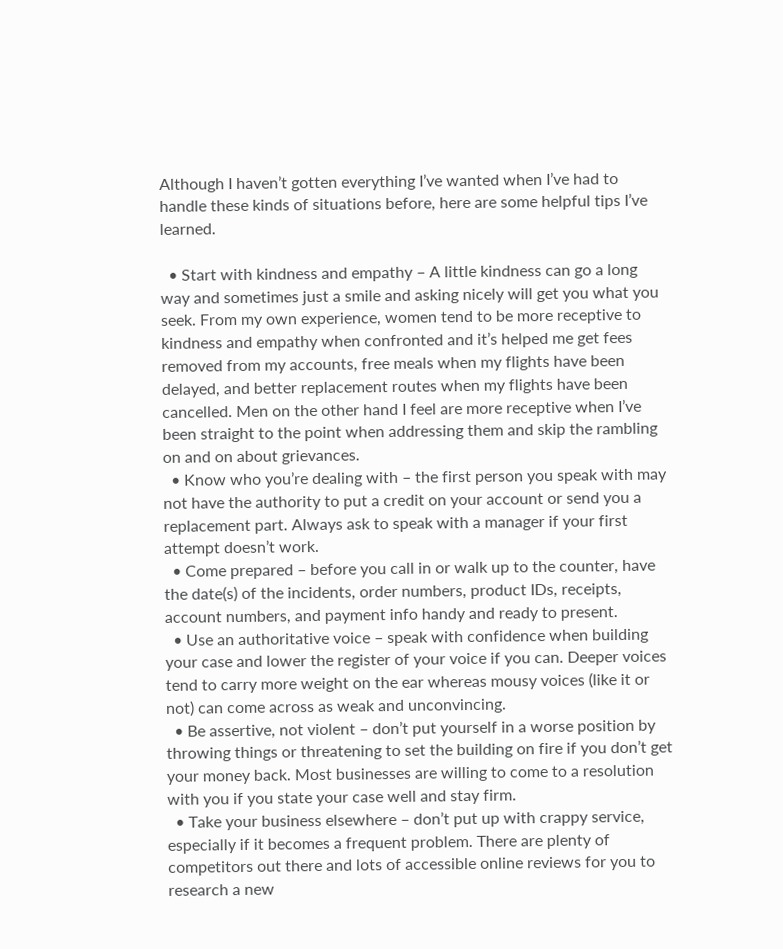Although I haven’t gotten everything I’ve wanted when I’ve had to handle these kinds of situations before, here are some helpful tips I’ve learned.

  • Start with kindness and empathy – A little kindness can go a long way and sometimes just a smile and asking nicely will get you what you seek. From my own experience, women tend to be more receptive to kindness and empathy when confronted and it’s helped me get fees removed from my accounts, free meals when my flights have been delayed, and better replacement routes when my flights have been cancelled. Men on the other hand I feel are more receptive when I’ve been straight to the point when addressing them and skip the rambling on and on about grievances.
  • Know who you’re dealing with – the first person you speak with may not have the authority to put a credit on your account or send you a replacement part. Always ask to speak with a manager if your first attempt doesn’t work.
  • Come prepared – before you call in or walk up to the counter, have the date(s) of the incidents, order numbers, product IDs, receipts, account numbers, and payment info handy and ready to present.
  • Use an authoritative voice – speak with confidence when building your case and lower the register of your voice if you can. Deeper voices tend to carry more weight on the ear whereas mousy voices (like it or not) can come across as weak and unconvincing.
  • Be assertive, not violent – don’t put yourself in a worse position by throwing things or threatening to set the building on fire if you don’t get your money back. Most businesses are willing to come to a resolution with you if you state your case well and stay firm.
  • Take your business elsewhere – don’t put up with crappy service, especially if it becomes a frequent problem. There are plenty of competitors out there and lots of accessible online reviews for you to research a new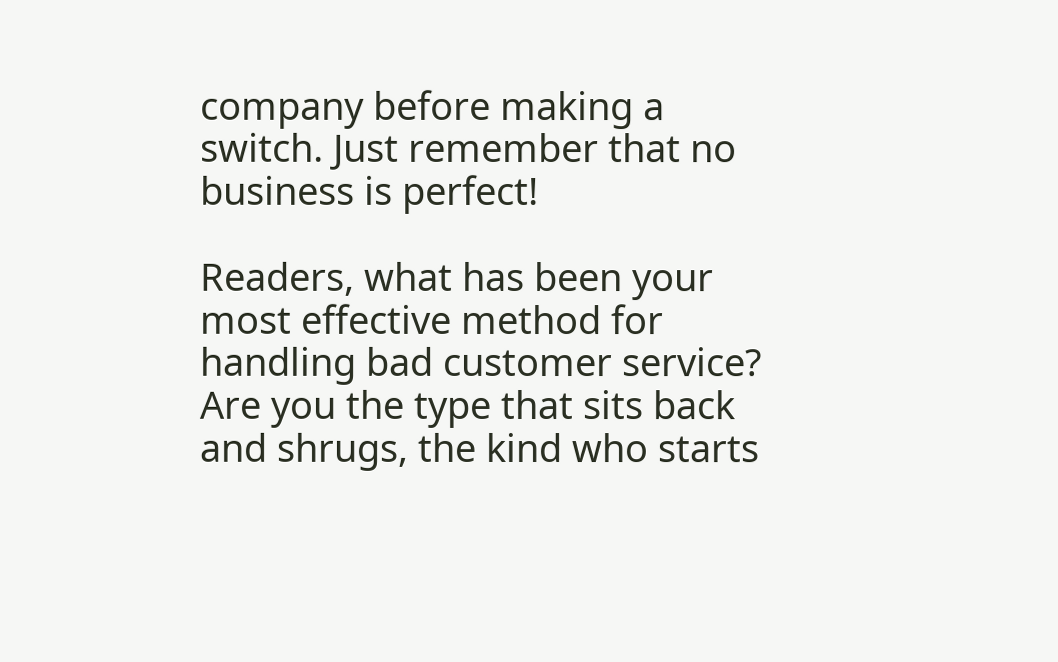company before making a switch. Just remember that no business is perfect!

Readers, what has been your most effective method for handling bad customer service?  Are you the type that sits back and shrugs, the kind who starts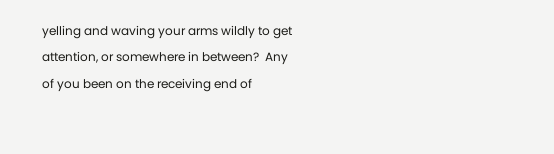yelling and waving your arms wildly to get attention, or somewhere in between?  Any of you been on the receiving end of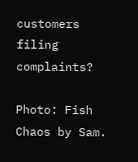customers filing complaints?

Photo: Fish Chaos by Sam.